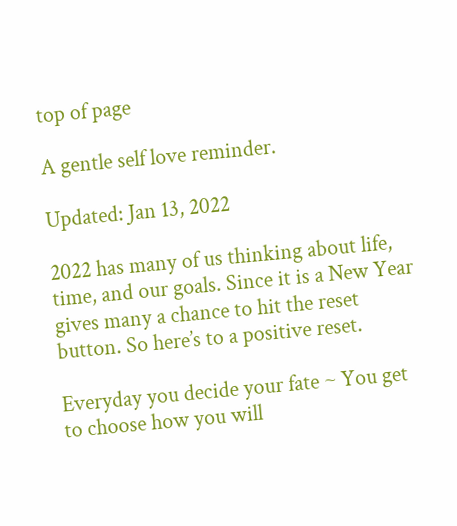top of page

A gentle self love reminder.

Updated: Jan 13, 2022

2022 has many of us thinking about life, time, and our goals. Since it is a New Year gives many a chance to hit the reset button. So here’s to a positive reset.

Everyday you decide your fate ~ You get to choose how you will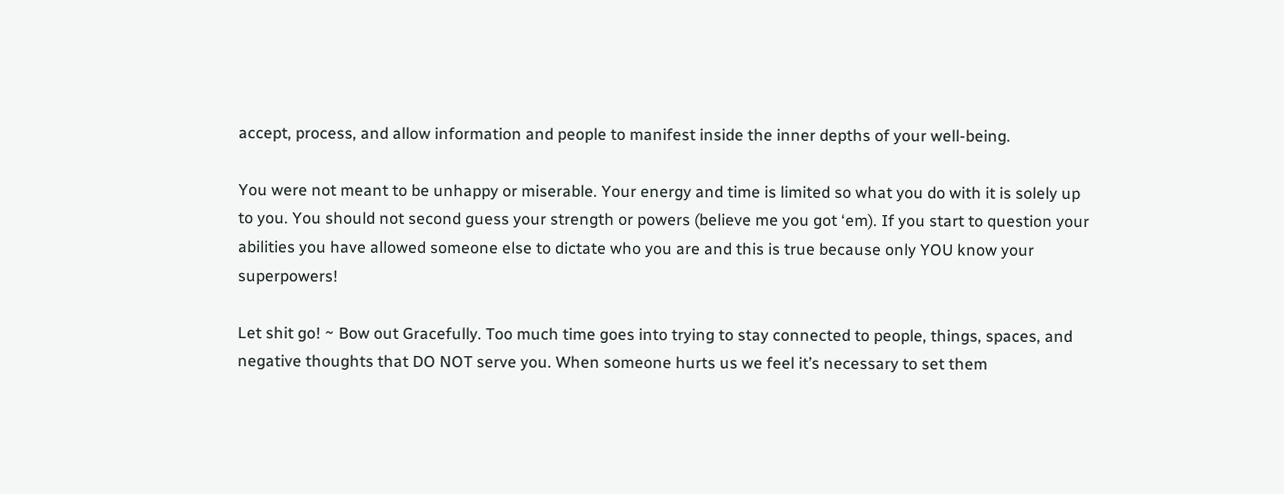accept, process, and allow information and people to manifest inside the inner depths of your well-being.

You were not meant to be unhappy or miserable. Your energy and time is limited so what you do with it is solely up to you. You should not second guess your strength or powers (believe me you got ‘em). If you start to question your abilities you have allowed someone else to dictate who you are and this is true because only YOU know your superpowers!

Let shit go! ~ Bow out Gracefully. Too much time goes into trying to stay connected to people, things, spaces, and negative thoughts that DO NOT serve you. When someone hurts us we feel it’s necessary to set them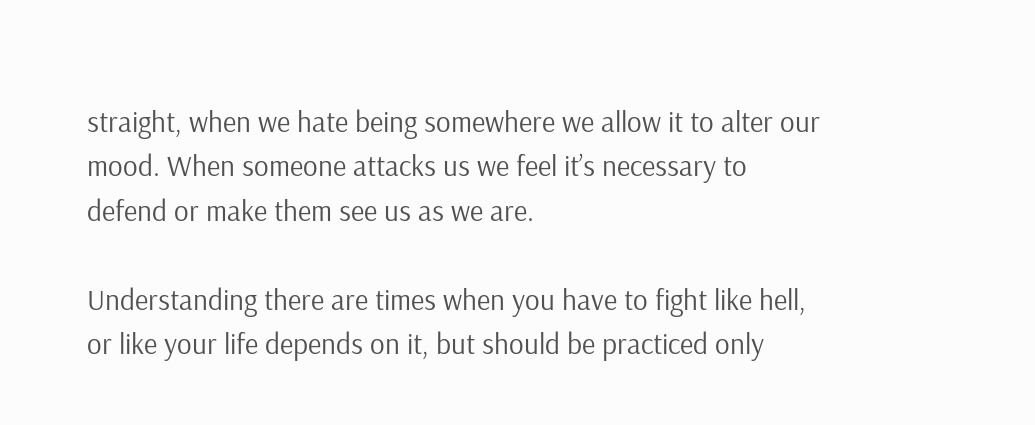straight, when we hate being somewhere we allow it to alter our mood. When someone attacks us we feel it’s necessary to defend or make them see us as we are.

Understanding there are times when you have to fight like hell, or like your life depends on it, but should be practiced only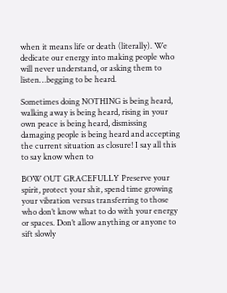when it means life or death (literally). We dedicate our energy into making people who will never understand, or asking them to listen…begging to be heard.

Sometimes doing NOTHING is being heard, walking away is being heard, rising in your own peace is being heard, dismissing damaging people is being heard and accepting the current situation as closure! I say all this to say know when to

BOW OUT GRACEFULLY Preserve your spirit, protect your shit, spend time growing your vibration versus transferring to those who don’t know what to do with your energy or spaces. Don’t allow anything or anyone to sift slowly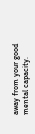away from your good mental capacity.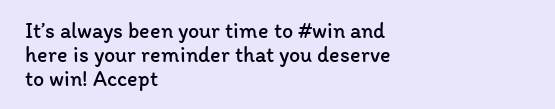It’s always been your time to #win and here is your reminder that you deserve to win! Accept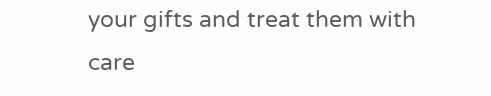your gifts and treat them with care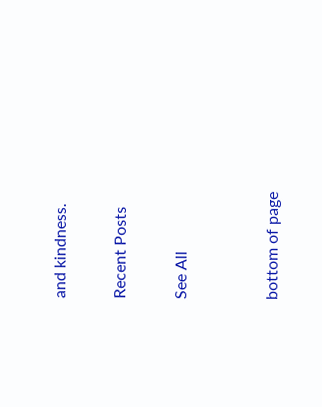and kindness.

Recent Posts

See All


bottom of page